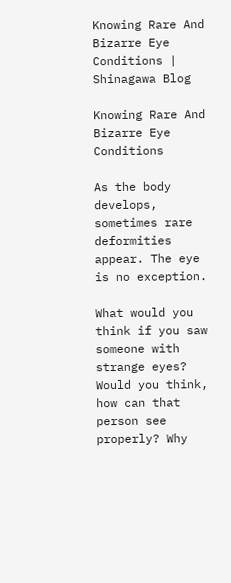Knowing Rare And Bizarre Eye Conditions | Shinagawa Blog

Knowing Rare And Bizarre Eye Conditions

As the body develops, sometimes rare deformities appear. The eye is no exception.

What would you think if you saw someone with strange eyes? Would you think, how can that person see properly? Why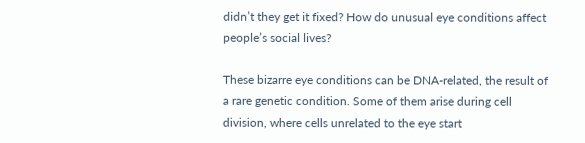didn’t they get it fixed? How do unusual eye conditions affect people’s social lives?

These bizarre eye conditions can be DNA-related, the result of a rare genetic condition. Some of them arise during cell division, where cells unrelated to the eye start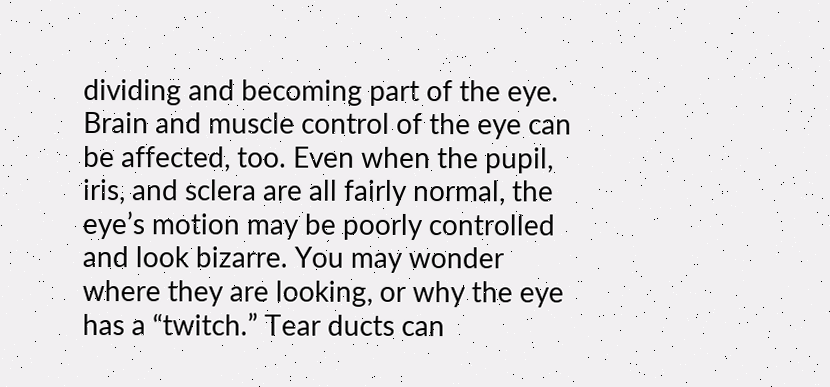dividing and becoming part of the eye. Brain and muscle control of the eye can be affected, too. Even when the pupil, iris, and sclera are all fairly normal, the eye’s motion may be poorly controlled and look bizarre. You may wonder where they are looking, or why the eye has a “twitch.” Tear ducts can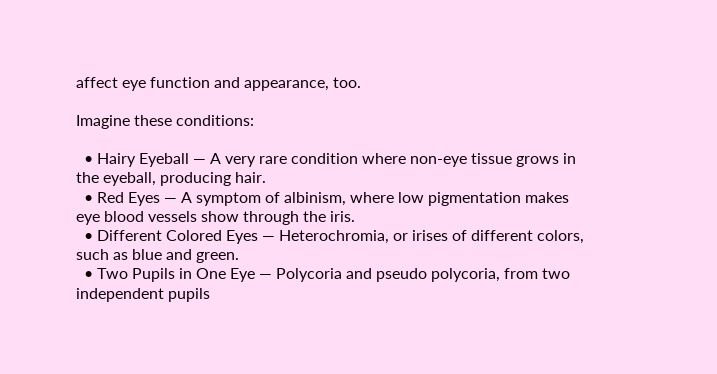affect eye function and appearance, too.

Imagine these conditions:

  • Hairy Eyeball — A very rare condition where non-eye tissue grows in the eyeball, producing hair.
  • Red Eyes — A symptom of albinism, where low pigmentation makes eye blood vessels show through the iris.
  • Different Colored Eyes — Heterochromia, or irises of different colors, such as blue and green.
  • Two Pupils in One Eye — Polycoria and pseudo polycoria, from two independent pupils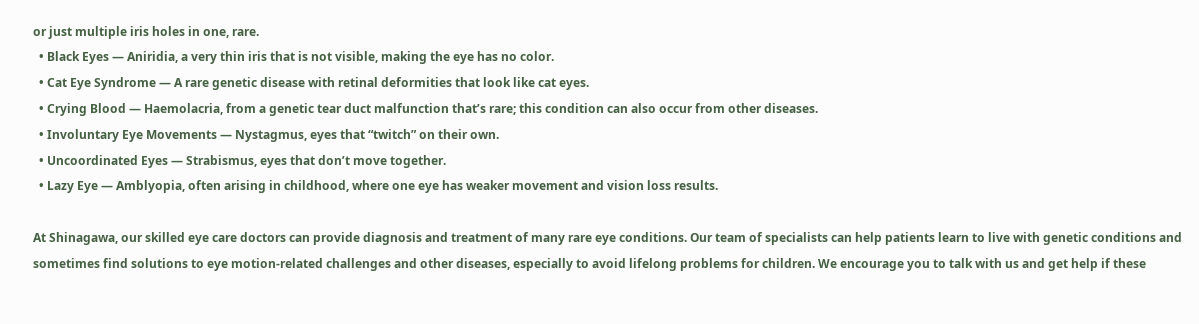or just multiple iris holes in one, rare.
  • Black Eyes — Aniridia, a very thin iris that is not visible, making the eye has no color.
  • Cat Eye Syndrome — A rare genetic disease with retinal deformities that look like cat eyes.
  • Crying Blood — Haemolacria, from a genetic tear duct malfunction that’s rare; this condition can also occur from other diseases.
  • Involuntary Eye Movements — Nystagmus, eyes that “twitch” on their own.
  • Uncoordinated Eyes — Strabismus, eyes that don’t move together.
  • Lazy Eye — Amblyopia, often arising in childhood, where one eye has weaker movement and vision loss results.

At Shinagawa, our skilled eye care doctors can provide diagnosis and treatment of many rare eye conditions. Our team of specialists can help patients learn to live with genetic conditions and sometimes find solutions to eye motion-related challenges and other diseases, especially to avoid lifelong problems for children. We encourage you to talk with us and get help if these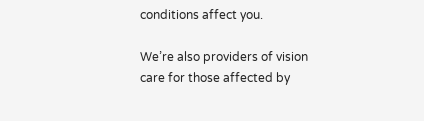conditions affect you.

We’re also providers of vision care for those affected by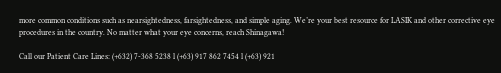more common conditions such as nearsightedness, farsightedness, and simple aging. We’re your best resource for LASIK and other corrective eye procedures in the country. No matter what your eye concerns, reach Shinagawa!

Call our Patient Care Lines: (+632) 7-368 5238 l (+63) 917 862 7454 l (+63) 921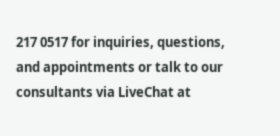217 0517 for inquiries, questions, and appointments or talk to our consultants via LiveChat at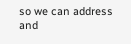so we can address and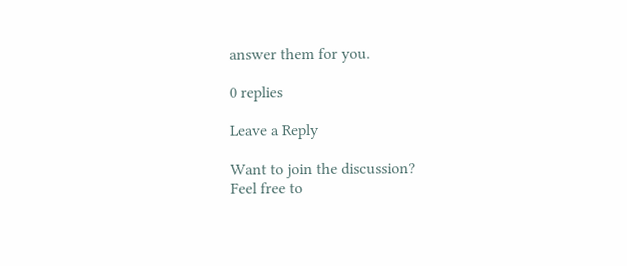answer them for you.

0 replies

Leave a Reply

Want to join the discussion?
Feel free to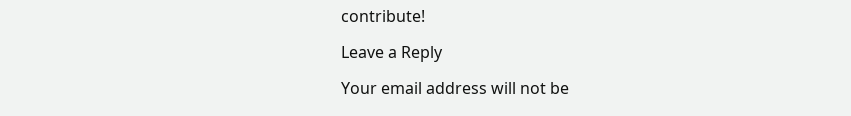contribute!

Leave a Reply

Your email address will not be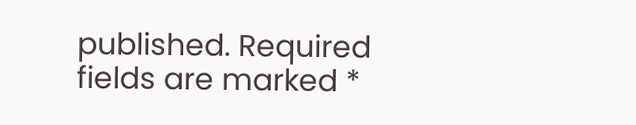published. Required fields are marked *